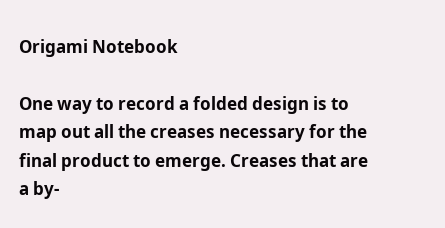Origami Notebook

One way to record a folded design is to map out all the creases necessary for the final product to emerge. Creases that are a by-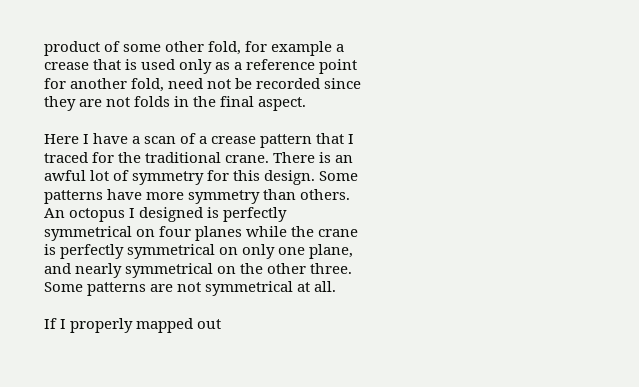product of some other fold, for example a crease that is used only as a reference point for another fold, need not be recorded since they are not folds in the final aspect.

Here I have a scan of a crease pattern that I traced for the traditional crane. There is an awful lot of symmetry for this design. Some patterns have more symmetry than others. An octopus I designed is perfectly symmetrical on four planes while the crane is perfectly symmetrical on only one plane, and nearly symmetrical on the other three. Some patterns are not symmetrical at all.

If I properly mapped out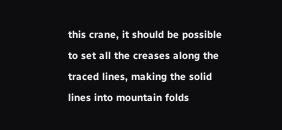this crane, it should be possible to set all the creases along the traced lines, making the solid lines into mountain folds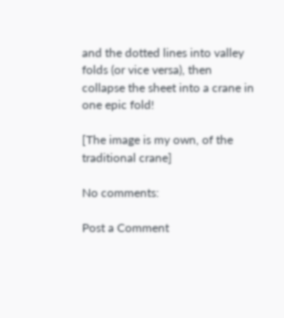and the dotted lines into valley folds (or vice versa), then collapse the sheet into a crane in one epic fold!

[The image is my own, of the traditional crane]

No comments:

Post a Comment